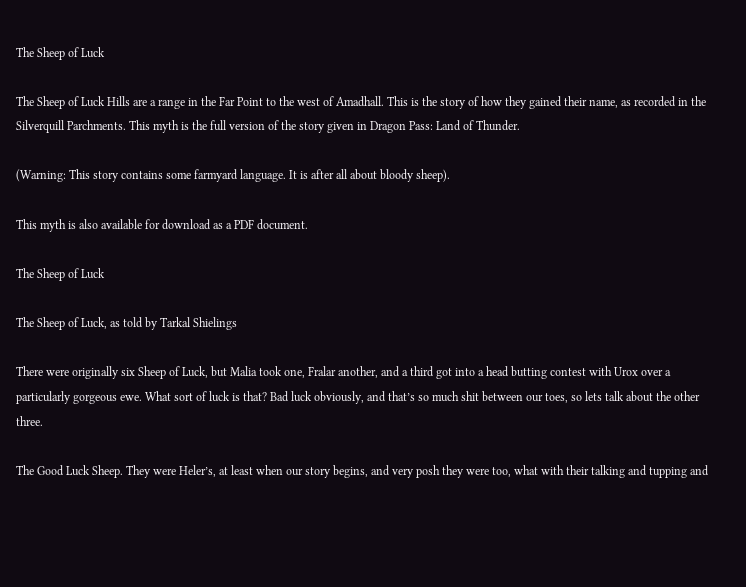The Sheep of Luck

The Sheep of Luck Hills are a range in the Far Point to the west of Amadhall. This is the story of how they gained their name, as recorded in the Silverquill Parchments. This myth is the full version of the story given in Dragon Pass: Land of Thunder.

(Warning: This story contains some farmyard language. It is after all about bloody sheep).

This myth is also available for download as a PDF document.

The Sheep of Luck

The Sheep of Luck, as told by Tarkal Shielings

There were originally six Sheep of Luck, but Malia took one, Fralar another, and a third got into a head butting contest with Urox over a particularly gorgeous ewe. What sort of luck is that? Bad luck obviously, and that’s so much shit between our toes, so lets talk about the other three.

The Good Luck Sheep. They were Heler’s, at least when our story begins, and very posh they were too, what with their talking and tupping and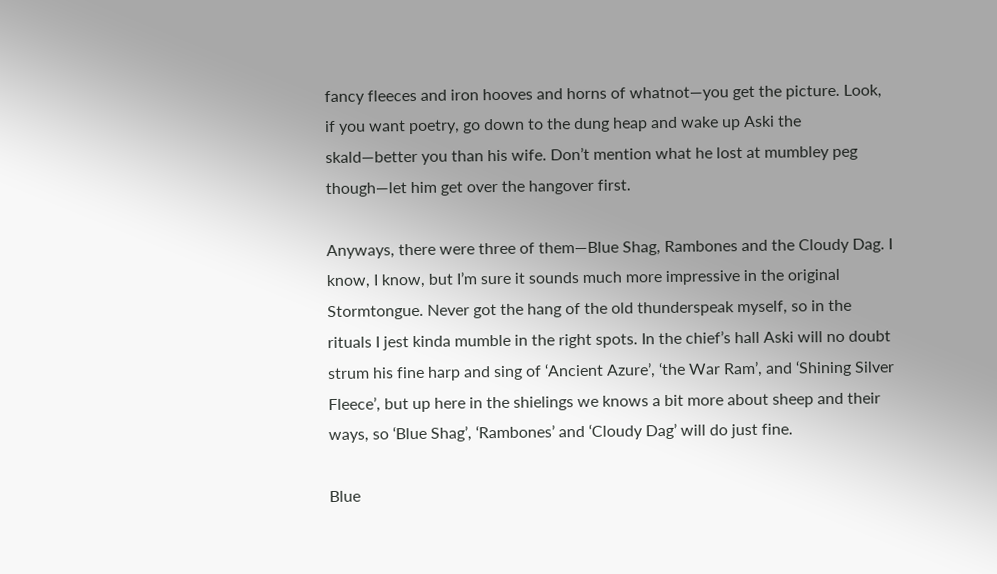fancy fleeces and iron hooves and horns of whatnot—you get the picture. Look, if you want poetry, go down to the dung heap and wake up Aski the skald—better you than his wife. Don’t mention what he lost at mumbley peg though—let him get over the hangover first.

Anyways, there were three of them—Blue Shag, Rambones and the Cloudy Dag. I know, I know, but I’m sure it sounds much more impressive in the original Stormtongue. Never got the hang of the old thunderspeak myself, so in the rituals I jest kinda mumble in the right spots. In the chief’s hall Aski will no doubt strum his fine harp and sing of ‘Ancient Azure’, ‘the War Ram’, and ‘Shining Silver Fleece’, but up here in the shielings we knows a bit more about sheep and their ways, so ‘Blue Shag’, ‘Rambones’ and ‘Cloudy Dag’ will do just fine.

Blue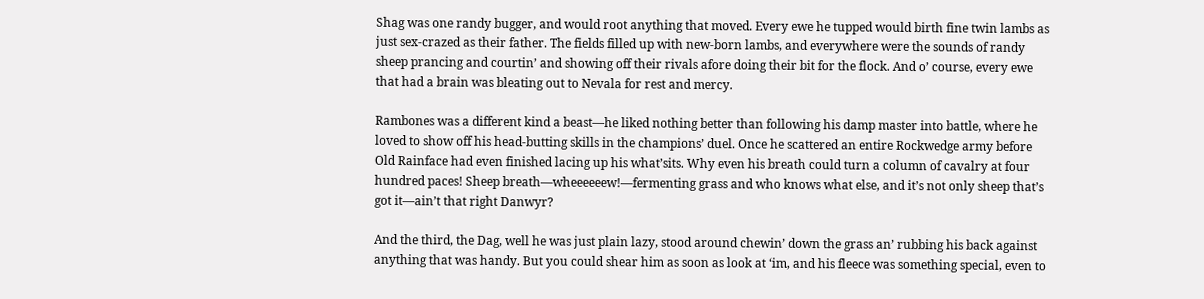Shag was one randy bugger, and would root anything that moved. Every ewe he tupped would birth fine twin lambs as just sex-crazed as their father. The fields filled up with new-born lambs, and everywhere were the sounds of randy sheep prancing and courtin’ and showing off their rivals afore doing their bit for the flock. And o’ course, every ewe that had a brain was bleating out to Nevala for rest and mercy.

Rambones was a different kind a beast—he liked nothing better than following his damp master into battle, where he loved to show off his head-butting skills in the champions’ duel. Once he scattered an entire Rockwedge army before Old Rainface had even finished lacing up his what’sits. Why even his breath could turn a column of cavalry at four hundred paces! Sheep breath—wheeeeeew!—fermenting grass and who knows what else, and it’s not only sheep that’s got it—ain’t that right Danwyr?

And the third, the Dag, well he was just plain lazy, stood around chewin’ down the grass an’ rubbing his back against anything that was handy. But you could shear him as soon as look at ‘im, and his fleece was something special, even to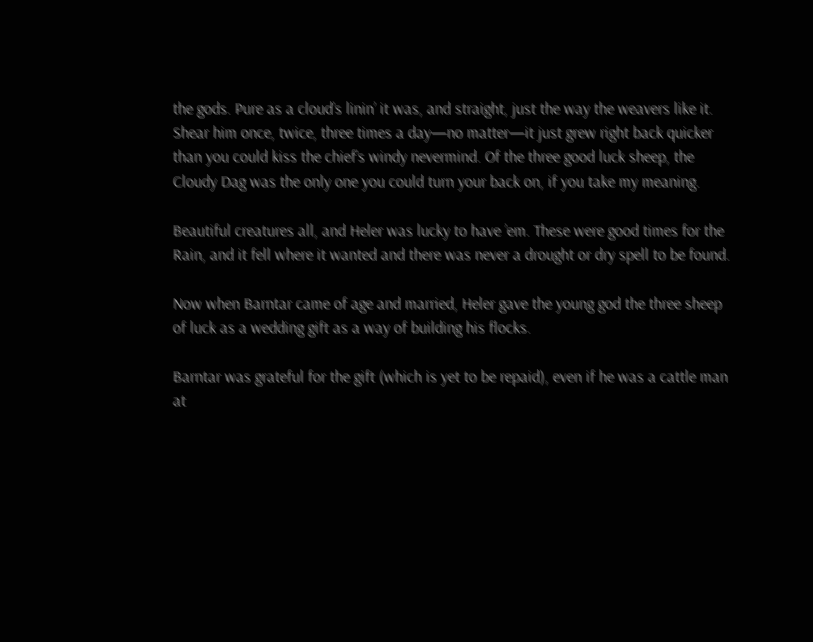the gods. Pure as a cloud’s linin’ it was, and straight, just the way the weavers like it. Shear him once, twice, three times a day—no matter—it just grew right back quicker than you could kiss the chief’s windy nevermind. Of the three good luck sheep, the Cloudy Dag was the only one you could turn your back on, if you take my meaning.

Beautiful creatures all, and Heler was lucky to have ’em. These were good times for the Rain, and it fell where it wanted and there was never a drought or dry spell to be found.

Now when Barntar came of age and married, Heler gave the young god the three sheep of luck as a wedding gift as a way of building his flocks.

Barntar was grateful for the gift (which is yet to be repaid), even if he was a cattle man at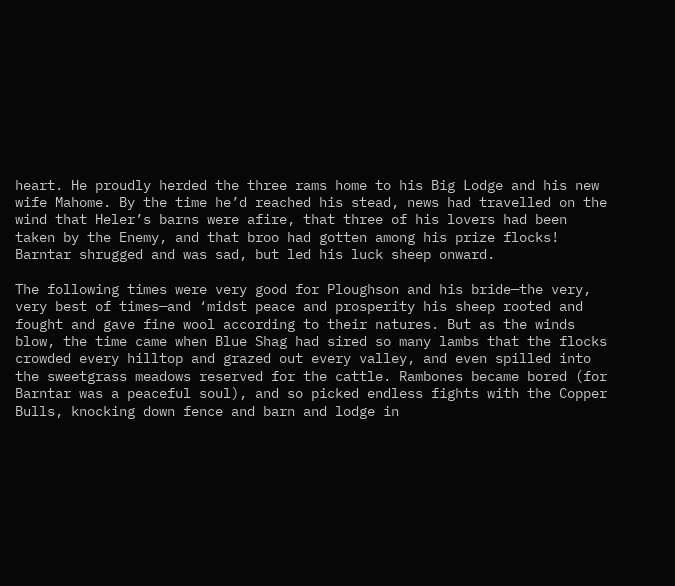heart. He proudly herded the three rams home to his Big Lodge and his new wife Mahome. By the time he’d reached his stead, news had travelled on the wind that Heler’s barns were afire, that three of his lovers had been taken by the Enemy, and that broo had gotten among his prize flocks! Barntar shrugged and was sad, but led his luck sheep onward.

The following times were very good for Ploughson and his bride—the very, very best of times—and ‘midst peace and prosperity his sheep rooted and fought and gave fine wool according to their natures. But as the winds blow, the time came when Blue Shag had sired so many lambs that the flocks crowded every hilltop and grazed out every valley, and even spilled into the sweetgrass meadows reserved for the cattle. Rambones became bored (for Barntar was a peaceful soul), and so picked endless fights with the Copper Bulls, knocking down fence and barn and lodge in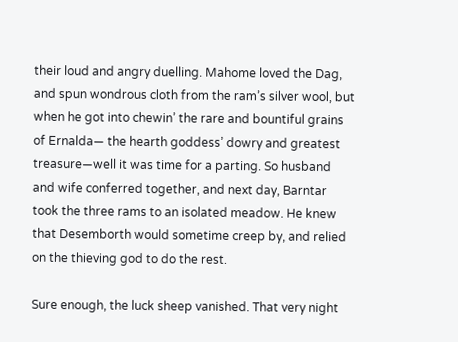their loud and angry duelling. Mahome loved the Dag, and spun wondrous cloth from the ram’s silver wool, but when he got into chewin’ the rare and bountiful grains of Ernalda— the hearth goddess’ dowry and greatest treasure—well it was time for a parting. So husband and wife conferred together, and next day, Barntar took the three rams to an isolated meadow. He knew that Desemborth would sometime creep by, and relied on the thieving god to do the rest.

Sure enough, the luck sheep vanished. That very night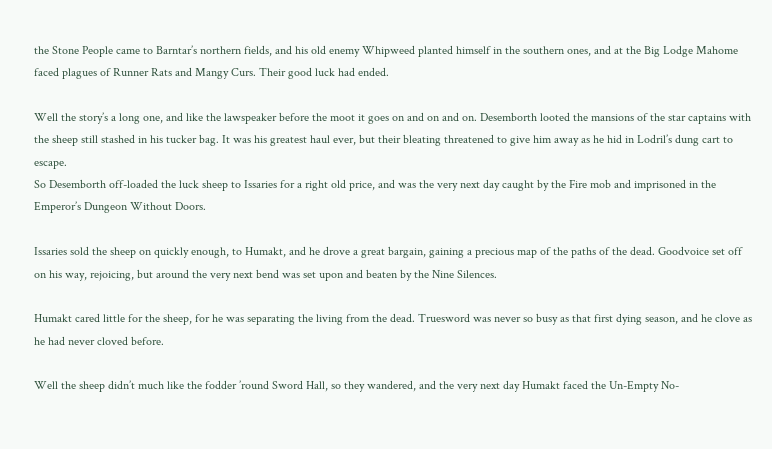the Stone People came to Barntar’s northern fields, and his old enemy Whipweed planted himself in the southern ones, and at the Big Lodge Mahome faced plagues of Runner Rats and Mangy Curs. Their good luck had ended.

Well the story’s a long one, and like the lawspeaker before the moot it goes on and on and on. Desemborth looted the mansions of the star captains with the sheep still stashed in his tucker bag. It was his greatest haul ever, but their bleating threatened to give him away as he hid in Lodril’s dung cart to escape.
So Desemborth off-loaded the luck sheep to Issaries for a right old price, and was the very next day caught by the Fire mob and imprisoned in the Emperor’s Dungeon Without Doors.

Issaries sold the sheep on quickly enough, to Humakt, and he drove a great bargain, gaining a precious map of the paths of the dead. Goodvoice set off on his way, rejoicing, but around the very next bend was set upon and beaten by the Nine Silences.

Humakt cared little for the sheep, for he was separating the living from the dead. Truesword was never so busy as that first dying season, and he clove as he had never cloved before.

Well the sheep didn’t much like the fodder ’round Sword Hall, so they wandered, and the very next day Humakt faced the Un-Empty No-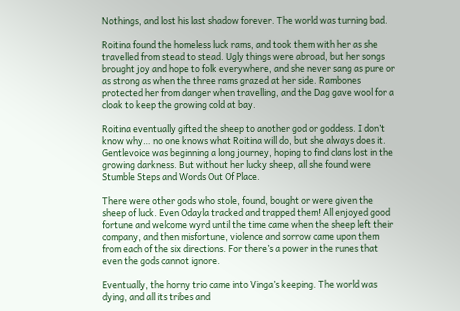Nothings, and lost his last shadow forever. The world was turning bad.

Roitina found the homeless luck rams, and took them with her as she travelled from stead to stead. Ugly things were abroad, but her songs brought joy and hope to folk everywhere, and she never sang as pure or as strong as when the three rams grazed at her side. Rambones protected her from danger when travelling, and the Dag gave wool for a cloak to keep the growing cold at bay.

Roitina eventually gifted the sheep to another god or goddess. I don’t know why… no one knows what Roitina will do, but she always does it. Gentlevoice was beginning a long journey, hoping to find clans lost in the growing darkness. But without her lucky sheep, all she found were Stumble Steps and Words Out Of Place.

There were other gods who stole, found, bought or were given the sheep of luck. Even Odayla tracked and trapped them! All enjoyed good fortune and welcome wyrd until the time came when the sheep left their company, and then misfortune, violence and sorrow came upon them from each of the six directions. For there’s a power in the runes that even the gods cannot ignore.

Eventually, the horny trio came into Vinga’s keeping. The world was dying, and all its tribes and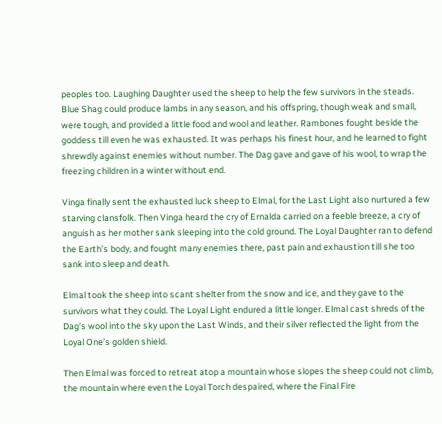peoples too. Laughing Daughter used the sheep to help the few survivors in the steads. Blue Shag could produce lambs in any season, and his offspring, though weak and small, were tough, and provided a little food and wool and leather. Rambones fought beside the goddess till even he was exhausted. It was perhaps his finest hour, and he learned to fight shrewdly against enemies without number. The Dag gave and gave of his wool, to wrap the freezing children in a winter without end.

Vinga finally sent the exhausted luck sheep to Elmal, for the Last Light also nurtured a few starving clansfolk. Then Vinga heard the cry of Ernalda carried on a feeble breeze, a cry of anguish as her mother sank sleeping into the cold ground. The Loyal Daughter ran to defend the Earth’s body, and fought many enemies there, past pain and exhaustion till she too sank into sleep and death.

Elmal took the sheep into scant shelter from the snow and ice, and they gave to the survivors what they could. The Loyal Light endured a little longer. Elmal cast shreds of the Dag’s wool into the sky upon the Last Winds, and their silver reflected the light from the Loyal One’s golden shield.

Then Elmal was forced to retreat atop a mountain whose slopes the sheep could not climb, the mountain where even the Loyal Torch despaired, where the Final Fire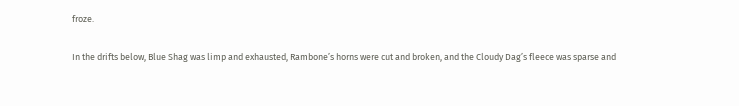froze.

In the drifts below, Blue Shag was limp and exhausted, Rambone’s horns were cut and broken, and the Cloudy Dag’s fleece was sparse and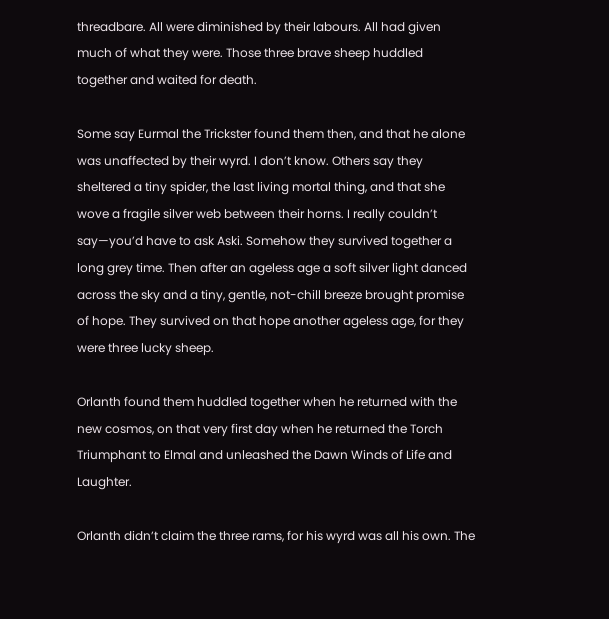threadbare. All were diminished by their labours. All had given much of what they were. Those three brave sheep huddled together and waited for death.

Some say Eurmal the Trickster found them then, and that he alone was unaffected by their wyrd. I don’t know. Others say they sheltered a tiny spider, the last living mortal thing, and that she wove a fragile silver web between their horns. I really couldn’t say—you’d have to ask Aski. Somehow they survived together a long grey time. Then after an ageless age a soft silver light danced across the sky and a tiny, gentle, not-chill breeze brought promise of hope. They survived on that hope another ageless age, for they were three lucky sheep.

Orlanth found them huddled together when he returned with the new cosmos, on that very first day when he returned the Torch Triumphant to Elmal and unleashed the Dawn Winds of Life and Laughter.

Orlanth didn’t claim the three rams, for his wyrd was all his own. The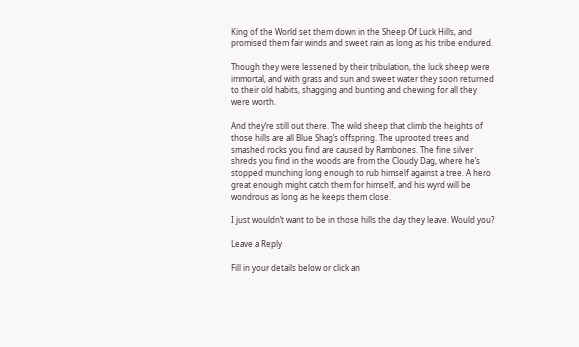King of the World set them down in the Sheep Of Luck Hills, and promised them fair winds and sweet rain as long as his tribe endured.

Though they were lessened by their tribulation, the luck sheep were immortal, and with grass and sun and sweet water they soon returned to their old habits, shagging and bunting and chewing for all they were worth.

And they’re still out there. The wild sheep that climb the heights of those hills are all Blue Shag’s offspring. The uprooted trees and smashed rocks you find are caused by Rambones. The fine silver shreds you find in the woods are from the Cloudy Dag, where he’s stopped munching long enough to rub himself against a tree. A hero great enough might catch them for himself, and his wyrd will be wondrous as long as he keeps them close.

I just wouldn’t want to be in those hills the day they leave. Would you?

Leave a Reply

Fill in your details below or click an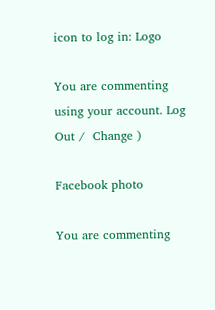icon to log in: Logo

You are commenting using your account. Log Out /  Change )

Facebook photo

You are commenting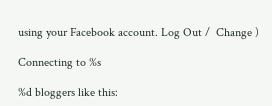using your Facebook account. Log Out /  Change )

Connecting to %s

%d bloggers like this: